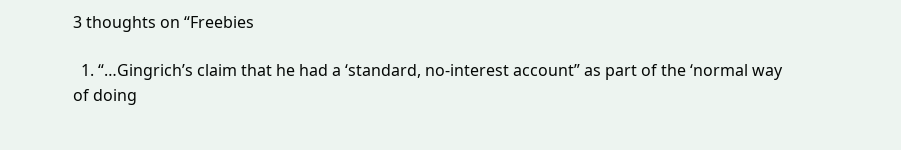3 thoughts on “Freebies

  1. “…Gingrich’s claim that he had a ‘standard, no-interest account” as part of the ‘normal way of doing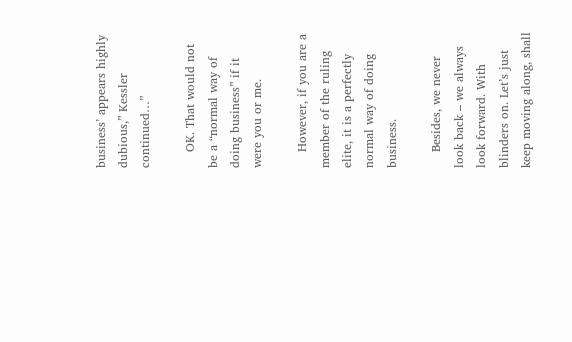business’ appears highly dubious,” Kessler continued…”

    OK. That would not be a “normal way of doing business” if it were you or me.

    However, if you are a member of the ruling elite, it is a perfectly normal way of doing business.

    Besides, we never look back – we always look forward. With blinders on. Let’s just keep moving along, shall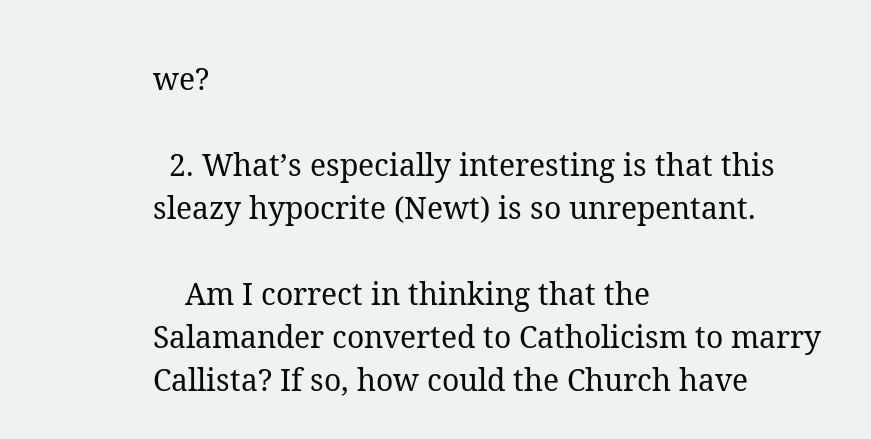we?

  2. What’s especially interesting is that this sleazy hypocrite (Newt) is so unrepentant.

    Am I correct in thinking that the Salamander converted to Catholicism to marry Callista? If so, how could the Church have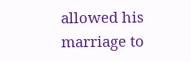allowed his marriage to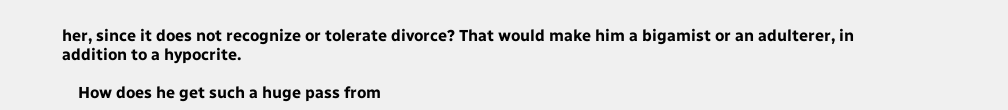her, since it does not recognize or tolerate divorce? That would make him a bigamist or an adulterer, in addition to a hypocrite.

    How does he get such a huge pass from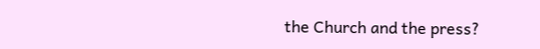the Church and the press?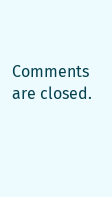Comments are closed.